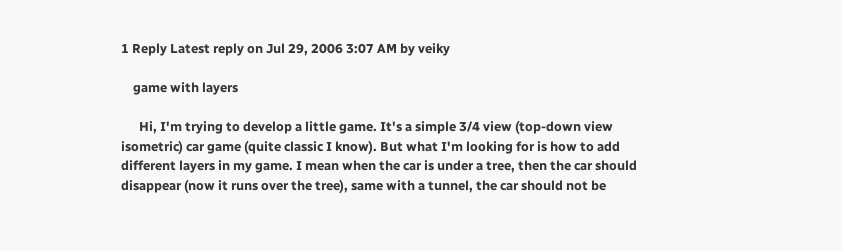1 Reply Latest reply on Jul 29, 2006 3:07 AM by veiky

    game with layers

      Hi, I'm trying to develop a little game. It's a simple 3/4 view (top-down view isometric) car game (quite classic I know). But what I'm looking for is how to add different layers in my game. I mean when the car is under a tree, then the car should disappear (now it runs over the tree), same with a tunnel, the car should not be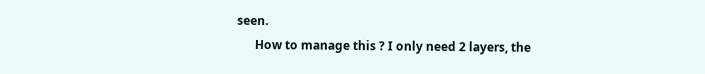seen.
      How to manage this ? I only need 2 layers, the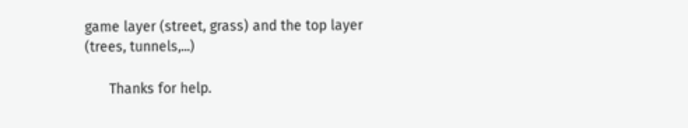game layer (street, grass) and the top layer (trees, tunnels,...)

      Thanks for help.